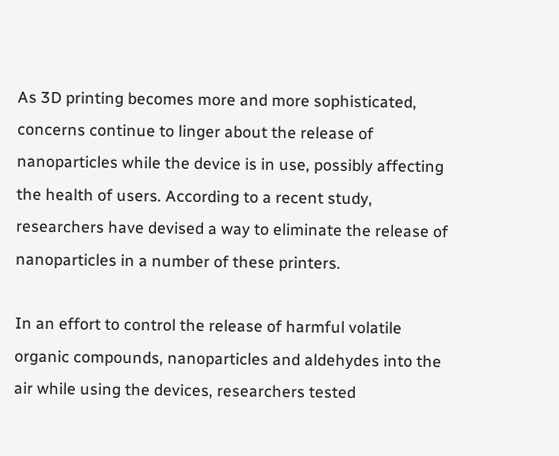As 3D printing becomes more and more sophisticated, concerns continue to linger about the release of nanoparticles while the device is in use, possibly affecting the health of users. According to a recent study, researchers have devised a way to eliminate the release of nanoparticles in a number of these printers.

In an effort to control the release of harmful volatile organic compounds, nanoparticles and aldehydes into the air while using the devices, researchers tested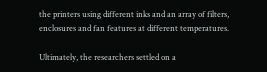the printers using different inks and an array of filters, enclosures and fan features at different temperatures.

Ultimately, the researchers settled on a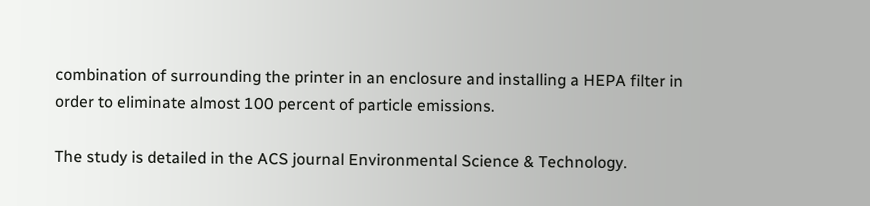combination of surrounding the printer in an enclosure and installing a HEPA filter in order to eliminate almost 100 percent of particle emissions.

The study is detailed in the ACS journal Environmental Science & Technology.